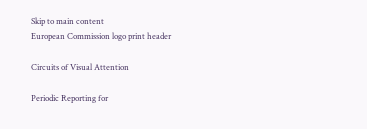Skip to main content
European Commission logo print header

Circuits of Visual Attention

Periodic Reporting for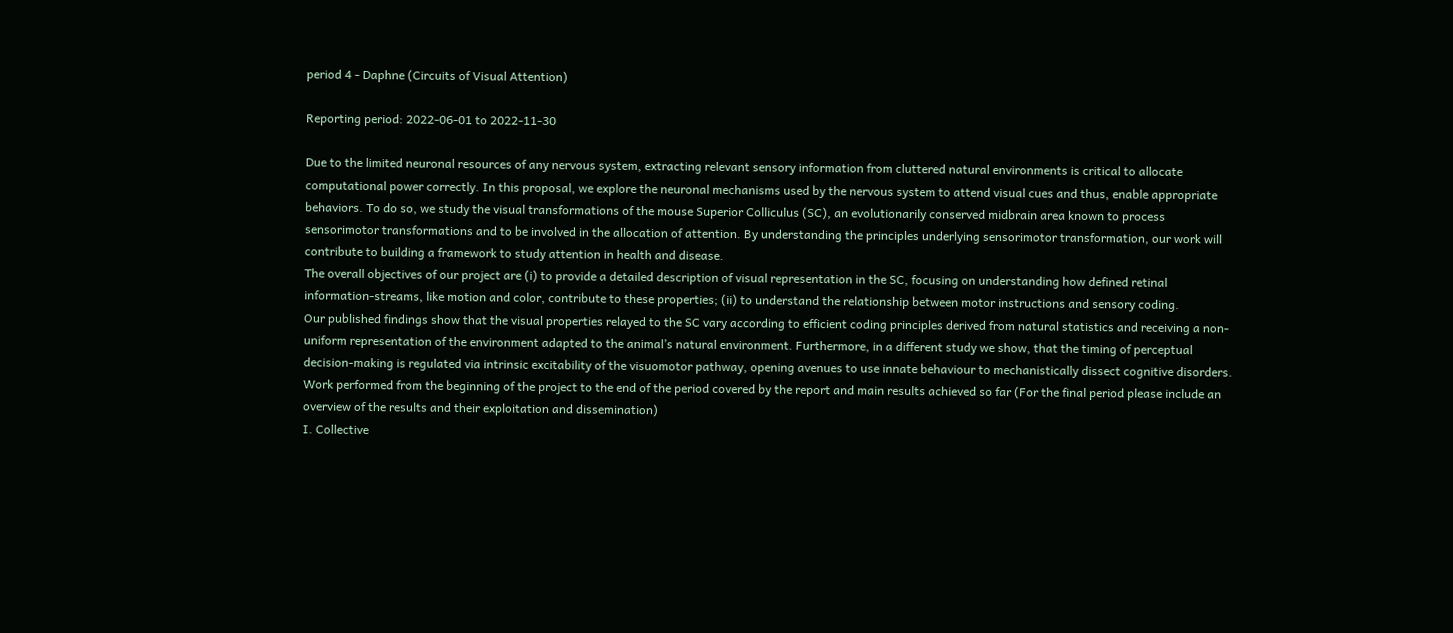period 4 - Daphne (Circuits of Visual Attention)

Reporting period: 2022-06-01 to 2022-11-30

Due to the limited neuronal resources of any nervous system, extracting relevant sensory information from cluttered natural environments is critical to allocate computational power correctly. In this proposal, we explore the neuronal mechanisms used by the nervous system to attend visual cues and thus, enable appropriate behaviors. To do so, we study the visual transformations of the mouse Superior Colliculus (SC), an evolutionarily conserved midbrain area known to process sensorimotor transformations and to be involved in the allocation of attention. By understanding the principles underlying sensorimotor transformation, our work will contribute to building a framework to study attention in health and disease.
The overall objectives of our project are (i) to provide a detailed description of visual representation in the SC, focusing on understanding how defined retinal information-streams, like motion and color, contribute to these properties; (ii) to understand the relationship between motor instructions and sensory coding.
Our published findings show that the visual properties relayed to the SC vary according to efficient coding principles derived from natural statistics and receiving a non-uniform representation of the environment adapted to the animal’s natural environment. Furthermore, in a different study we show, that the timing of perceptual decision-making is regulated via intrinsic excitability of the visuomotor pathway, opening avenues to use innate behaviour to mechanistically dissect cognitive disorders.
Work performed from the beginning of the project to the end of the period covered by the report and main results achieved so far (For the final period please include an overview of the results and their exploitation and dissemination)
I. Collective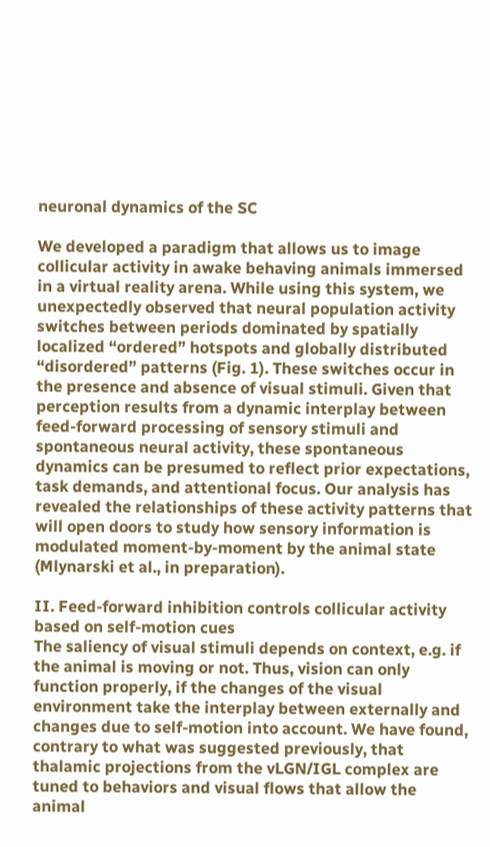neuronal dynamics of the SC

We developed a paradigm that allows us to image collicular activity in awake behaving animals immersed in a virtual reality arena. While using this system, we unexpectedly observed that neural population activity switches between periods dominated by spatially localized “ordered” hotspots and globally distributed “disordered” patterns (Fig. 1). These switches occur in the presence and absence of visual stimuli. Given that perception results from a dynamic interplay between feed-forward processing of sensory stimuli and spontaneous neural activity, these spontaneous dynamics can be presumed to reflect prior expectations, task demands, and attentional focus. Our analysis has revealed the relationships of these activity patterns that will open doors to study how sensory information is modulated moment-by-moment by the animal state (Mlynarski et al., in preparation).

II. Feed-forward inhibition controls collicular activity based on self-motion cues
The saliency of visual stimuli depends on context, e.g. if the animal is moving or not. Thus, vision can only function properly, if the changes of the visual environment take the interplay between externally and changes due to self-motion into account. We have found, contrary to what was suggested previously, that thalamic projections from the vLGN/IGL complex are tuned to behaviors and visual flows that allow the animal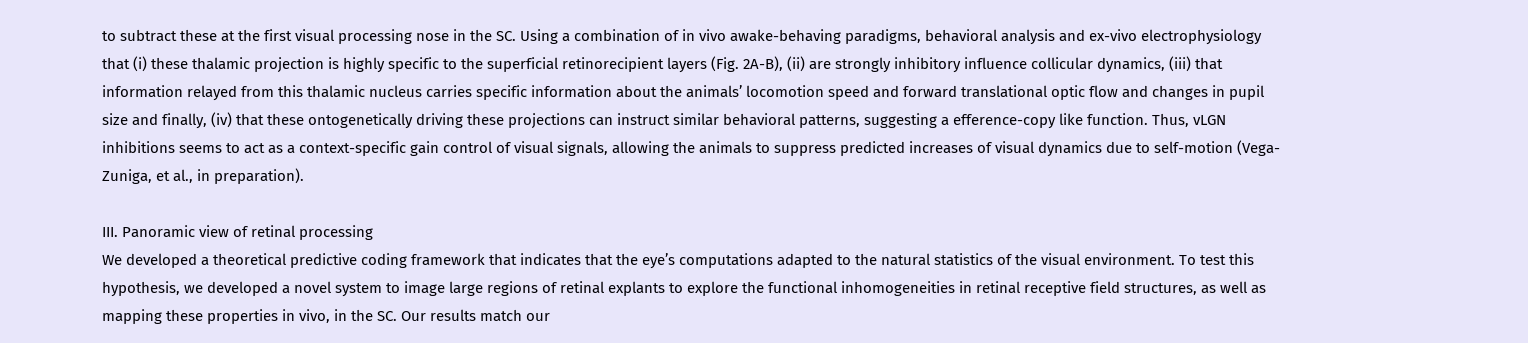to subtract these at the first visual processing nose in the SC. Using a combination of in vivo awake-behaving paradigms, behavioral analysis and ex-vivo electrophysiology that (i) these thalamic projection is highly specific to the superficial retinorecipient layers (Fig. 2A-B), (ii) are strongly inhibitory influence collicular dynamics, (iii) that information relayed from this thalamic nucleus carries specific information about the animals’ locomotion speed and forward translational optic flow and changes in pupil size and finally, (iv) that these ontogenetically driving these projections can instruct similar behavioral patterns, suggesting a efference-copy like function. Thus, vLGN inhibitions seems to act as a context-specific gain control of visual signals, allowing the animals to suppress predicted increases of visual dynamics due to self-motion (Vega-Zuniga, et al., in preparation).

III. Panoramic view of retinal processing
We developed a theoretical predictive coding framework that indicates that the eye’s computations adapted to the natural statistics of the visual environment. To test this hypothesis, we developed a novel system to image large regions of retinal explants to explore the functional inhomogeneities in retinal receptive field structures, as well as mapping these properties in vivo, in the SC. Our results match our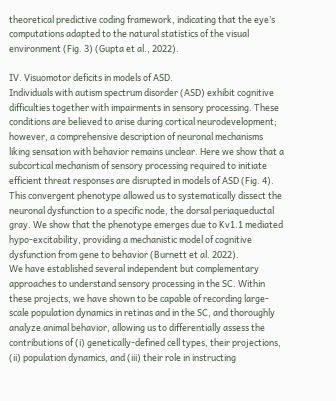theoretical predictive coding framework, indicating that the eye’s computations adapted to the natural statistics of the visual environment (Fig. 3) (Gupta et al., 2022).

IV. Visuomotor deficits in models of ASD.
Individuals with autism spectrum disorder (ASD) exhibit cognitive difficulties together with impairments in sensory processing. These conditions are believed to arise during cortical neurodevelopment; however, a comprehensive description of neuronal mechanisms liking sensation with behavior remains unclear. Here we show that a subcortical mechanism of sensory processing required to initiate efficient threat responses are disrupted in models of ASD (Fig. 4). This convergent phenotype allowed us to systematically dissect the neuronal dysfunction to a specific node, the dorsal periaqueductal gray. We show that the phenotype emerges due to Kv1.1 mediated hypo-excitability, providing a mechanistic model of cognitive dysfunction from gene to behavior (Burnett et al. 2022).
We have established several independent but complementary approaches to understand sensory processing in the SC. Within these projects, we have shown to be capable of recording large-scale population dynamics in retinas and in the SC, and thoroughly analyze animal behavior, allowing us to differentially assess the contributions of (i) genetically-defined cell types, their projections, (ii) population dynamics, and (iii) their role in instructing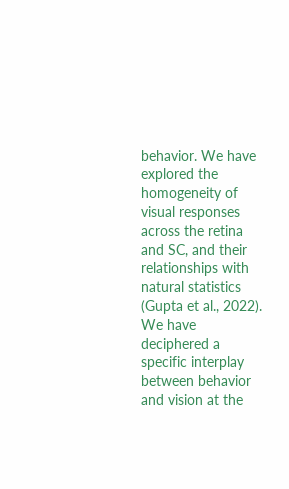behavior. We have explored the homogeneity of visual responses across the retina and SC, and their relationships with natural statistics (Gupta et al., 2022). We have deciphered a specific interplay between behavior and vision at the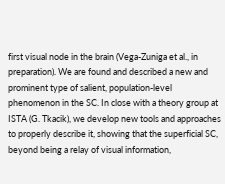first visual node in the brain (Vega-Zuniga et al., in preparation). We are found and described a new and prominent type of salient, population-level phenomenon in the SC. In close with a theory group at ISTA (G. Tkacik), we develop new tools and approaches to properly describe it, showing that the superficial SC, beyond being a relay of visual information,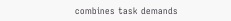combines task demands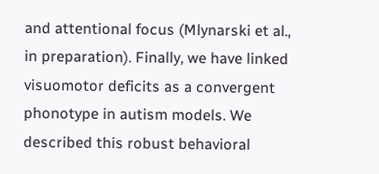and attentional focus (Mlynarski et al., in preparation). Finally, we have linked visuomotor deficits as a convergent phonotype in autism models. We described this robust behavioral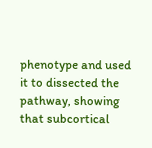phenotype and used it to dissected the pathway, showing that subcortical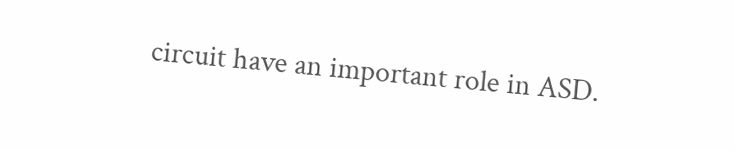circuit have an important role in ASD.